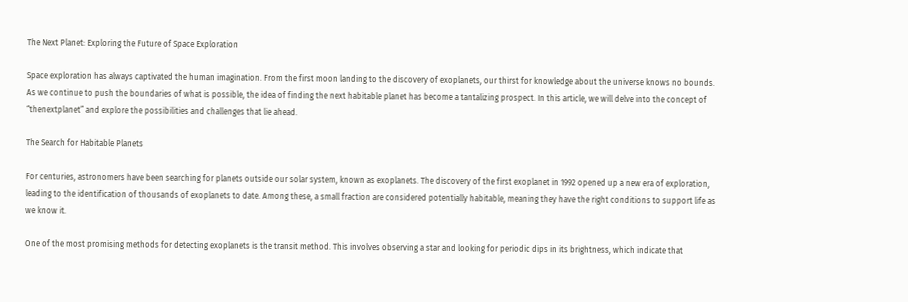The Next Planet: Exploring the Future of Space Exploration

Space exploration has always captivated the human imagination. From the first moon landing to the discovery of exoplanets, our thirst for knowledge about the universe knows no bounds. As we continue to push the boundaries of what is possible, the idea of finding the next habitable planet has become a tantalizing prospect. In this article, we will delve into the concept of “thenextplanet” and explore the possibilities and challenges that lie ahead.

The Search for Habitable Planets

For centuries, astronomers have been searching for planets outside our solar system, known as exoplanets. The discovery of the first exoplanet in 1992 opened up a new era of exploration, leading to the identification of thousands of exoplanets to date. Among these, a small fraction are considered potentially habitable, meaning they have the right conditions to support life as we know it.

One of the most promising methods for detecting exoplanets is the transit method. This involves observing a star and looking for periodic dips in its brightness, which indicate that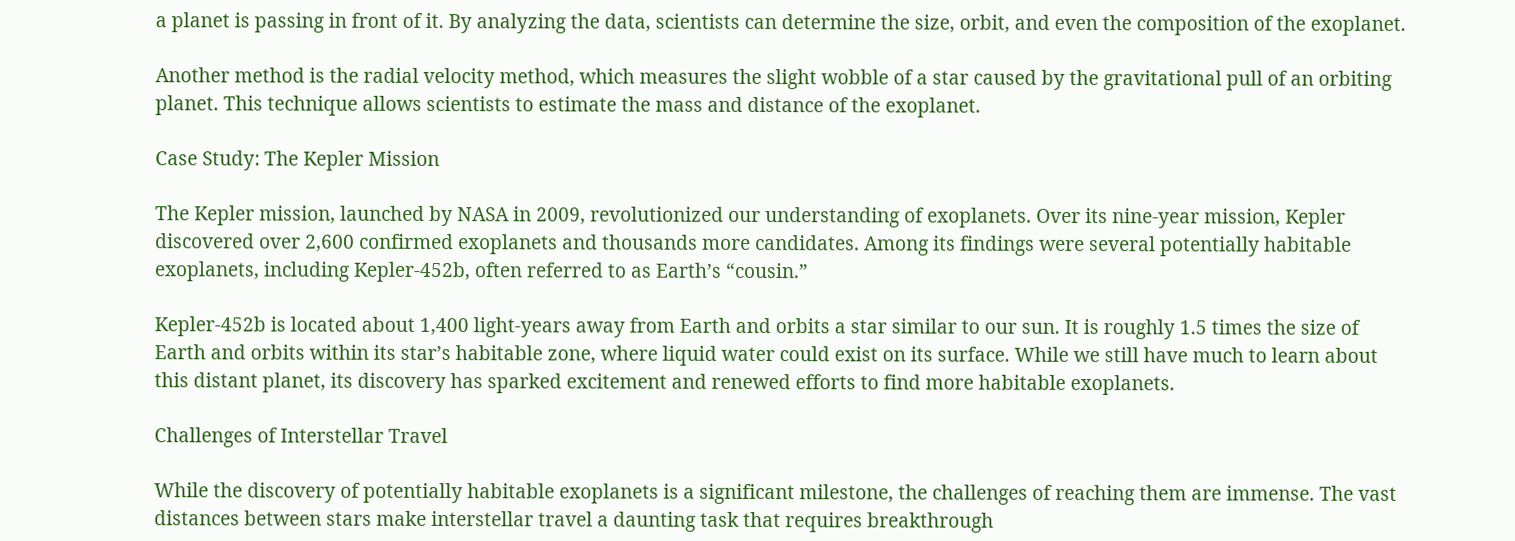a planet is passing in front of it. By analyzing the data, scientists can determine the size, orbit, and even the composition of the exoplanet.

Another method is the radial velocity method, which measures the slight wobble of a star caused by the gravitational pull of an orbiting planet. This technique allows scientists to estimate the mass and distance of the exoplanet.

Case Study: The Kepler Mission

The Kepler mission, launched by NASA in 2009, revolutionized our understanding of exoplanets. Over its nine-year mission, Kepler discovered over 2,600 confirmed exoplanets and thousands more candidates. Among its findings were several potentially habitable exoplanets, including Kepler-452b, often referred to as Earth’s “cousin.”

Kepler-452b is located about 1,400 light-years away from Earth and orbits a star similar to our sun. It is roughly 1.5 times the size of Earth and orbits within its star’s habitable zone, where liquid water could exist on its surface. While we still have much to learn about this distant planet, its discovery has sparked excitement and renewed efforts to find more habitable exoplanets.

Challenges of Interstellar Travel

While the discovery of potentially habitable exoplanets is a significant milestone, the challenges of reaching them are immense. The vast distances between stars make interstellar travel a daunting task that requires breakthrough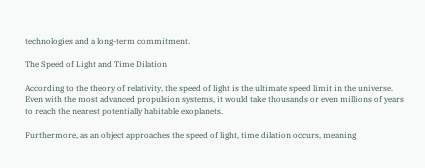technologies and a long-term commitment.

The Speed of Light and Time Dilation

According to the theory of relativity, the speed of light is the ultimate speed limit in the universe. Even with the most advanced propulsion systems, it would take thousands or even millions of years to reach the nearest potentially habitable exoplanets.

Furthermore, as an object approaches the speed of light, time dilation occurs, meaning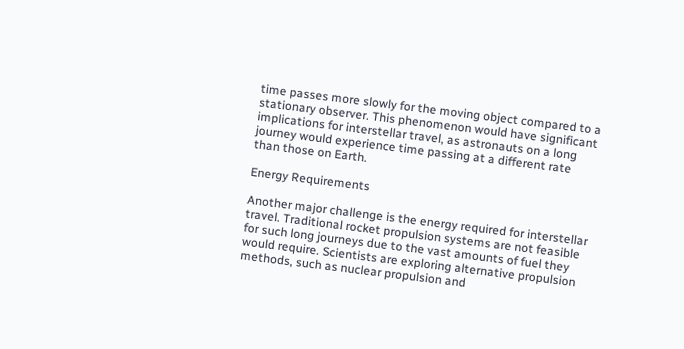time passes more slowly for the moving object compared to a stationary observer. This phenomenon would have significant implications for interstellar travel, as astronauts on a long journey would experience time passing at a different rate than those on Earth.

Energy Requirements

Another major challenge is the energy required for interstellar travel. Traditional rocket propulsion systems are not feasible for such long journeys due to the vast amounts of fuel they would require. Scientists are exploring alternative propulsion methods, such as nuclear propulsion and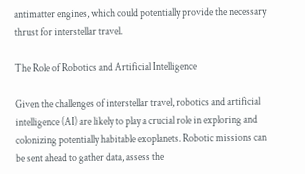antimatter engines, which could potentially provide the necessary thrust for interstellar travel.

The Role of Robotics and Artificial Intelligence

Given the challenges of interstellar travel, robotics and artificial intelligence (AI) are likely to play a crucial role in exploring and colonizing potentially habitable exoplanets. Robotic missions can be sent ahead to gather data, assess the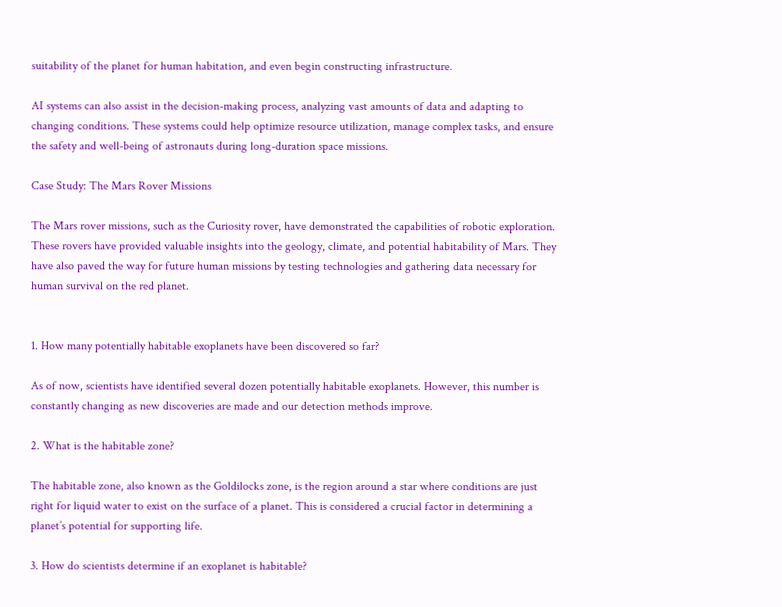suitability of the planet for human habitation, and even begin constructing infrastructure.

AI systems can also assist in the decision-making process, analyzing vast amounts of data and adapting to changing conditions. These systems could help optimize resource utilization, manage complex tasks, and ensure the safety and well-being of astronauts during long-duration space missions.

Case Study: The Mars Rover Missions

The Mars rover missions, such as the Curiosity rover, have demonstrated the capabilities of robotic exploration. These rovers have provided valuable insights into the geology, climate, and potential habitability of Mars. They have also paved the way for future human missions by testing technologies and gathering data necessary for human survival on the red planet.


1. How many potentially habitable exoplanets have been discovered so far?

As of now, scientists have identified several dozen potentially habitable exoplanets. However, this number is constantly changing as new discoveries are made and our detection methods improve.

2. What is the habitable zone?

The habitable zone, also known as the Goldilocks zone, is the region around a star where conditions are just right for liquid water to exist on the surface of a planet. This is considered a crucial factor in determining a planet’s potential for supporting life.

3. How do scientists determine if an exoplanet is habitable?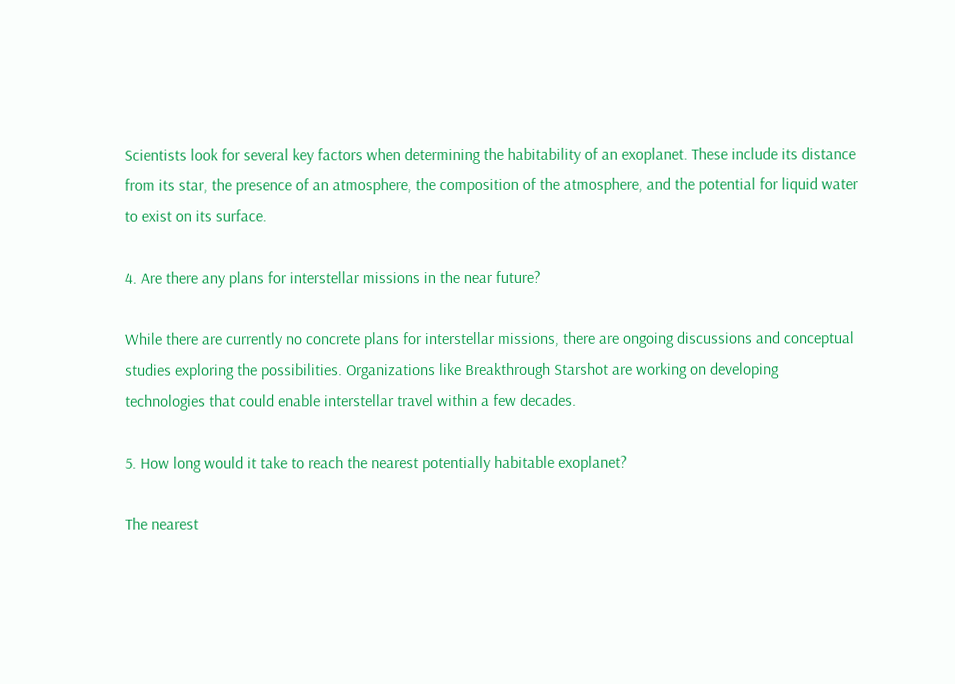Scientists look for several key factors when determining the habitability of an exoplanet. These include its distance from its star, the presence of an atmosphere, the composition of the atmosphere, and the potential for liquid water to exist on its surface.

4. Are there any plans for interstellar missions in the near future?

While there are currently no concrete plans for interstellar missions, there are ongoing discussions and conceptual studies exploring the possibilities. Organizations like Breakthrough Starshot are working on developing technologies that could enable interstellar travel within a few decades.

5. How long would it take to reach the nearest potentially habitable exoplanet?

The nearest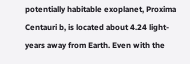potentially habitable exoplanet, Proxima Centauri b, is located about 4.24 light-years away from Earth. Even with the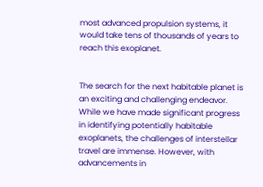most advanced propulsion systems, it would take tens of thousands of years to reach this exoplanet.


The search for the next habitable planet is an exciting and challenging endeavor. While we have made significant progress in identifying potentially habitable exoplanets, the challenges of interstellar travel are immense. However, with advancements in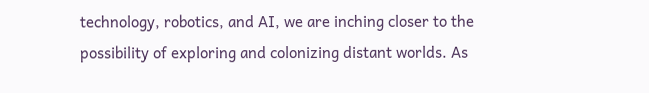technology, robotics, and AI, we are inching closer to the possibility of exploring and colonizing distant worlds. As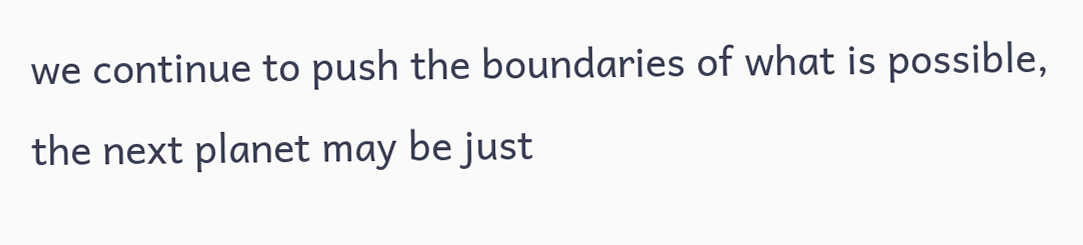we continue to push the boundaries of what is possible, the next planet may be just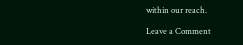within our reach.

Leave a Comment